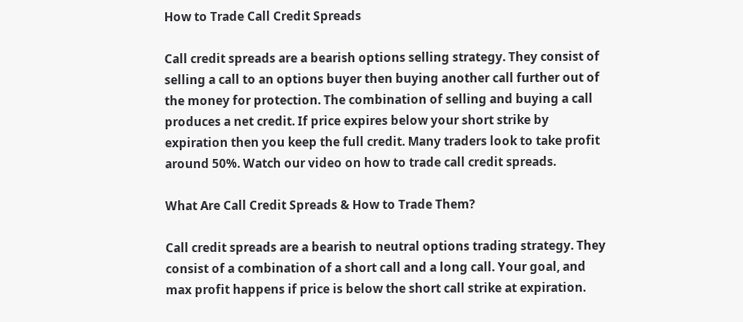How to Trade Call Credit Spreads

Call credit spreads are a bearish options selling strategy. They consist of selling a call to an options buyer then buying another call further out of the money for protection. The combination of selling and buying a call produces a net credit. If price expires below your short strike by expiration then you keep the full credit. Many traders look to take profit around 50%. Watch our video on how to trade call credit spreads.

What Are Call Credit Spreads & How to Trade Them?

Call credit spreads are a bearish to neutral options trading strategy. They consist of a combination of a short call and a long call. Your goal, and max profit happens if price is below the short call strike at expiration.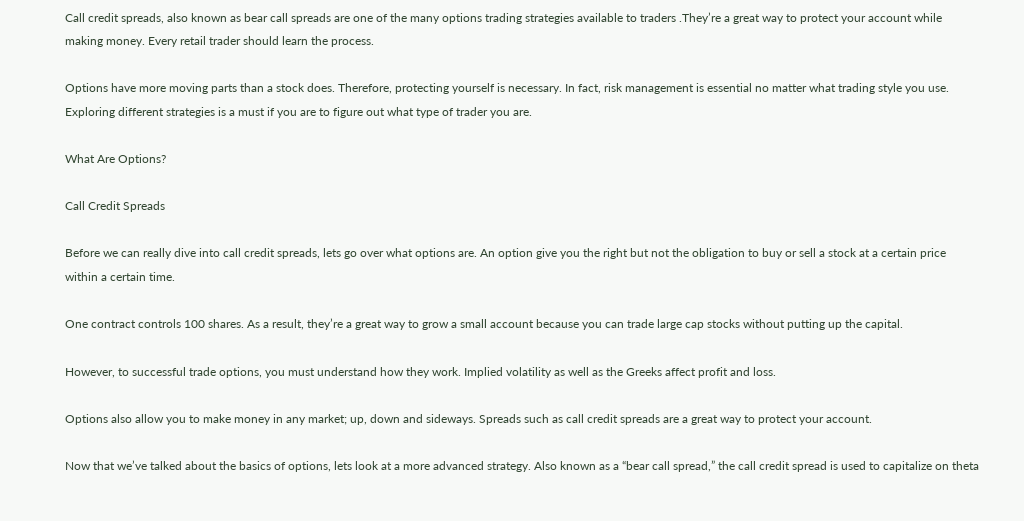Call credit spreads, also known as bear call spreads are one of the many options trading strategies available to traders .They’re a great way to protect your account while making money. Every retail trader should learn the process.

Options have more moving parts than a stock does. Therefore, protecting yourself is necessary. In fact, risk management is essential no matter what trading style you use. Exploring different strategies is a must if you are to figure out what type of trader you are.

What Are Options?

Call Credit Spreads

Before we can really dive into call credit spreads, lets go over what options are. An option give you the right but not the obligation to buy or sell a stock at a certain price within a certain time.

One contract controls 100 shares. As a result, they’re a great way to grow a small account because you can trade large cap stocks without putting up the capital.

However, to successful trade options, you must understand how they work. Implied volatility as well as the Greeks affect profit and loss.

Options also allow you to make money in any market; up, down and sideways. Spreads such as call credit spreads are a great way to protect your account.

Now that we’ve talked about the basics of options, lets look at a more advanced strategy. Also known as a “bear call spread,” the call credit spread is used to capitalize on theta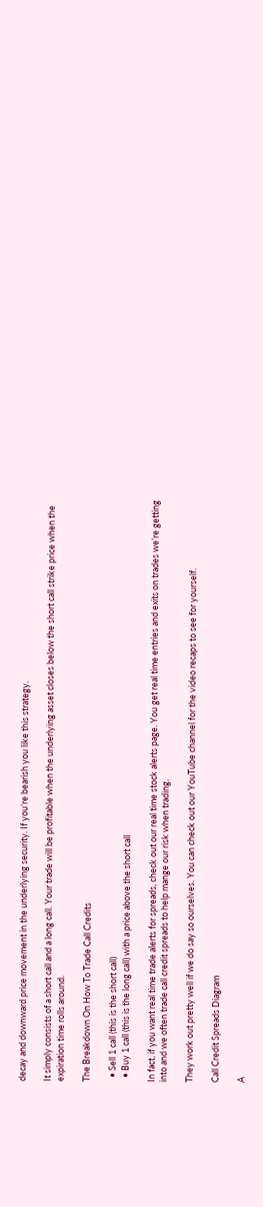decay and downward price movement in the underlying security. If you’re bearish you like this strategy.

It simply consists of a short call and a long call. Your trade will be profitable when the underlying asset closes below the short call strike price when the expiration time rolls around.

The Breakdown On How To Trade Call Credits

  • Sell 1 call (this is the short call)
  • Buy 1 call (this is the long call) with a price above the short call

In fact, if you want real time trade alerts for spreads, check out our real time stock alerts page. You get real time entries and exits on trades we’re getting into and we often trade call credit spreads to help mange our risk when trading.

They work out pretty well if we do say so ourselves. You can check out our YouTube channel for the video recaps to see for yourself.

Call Credit Spreads Diagram

A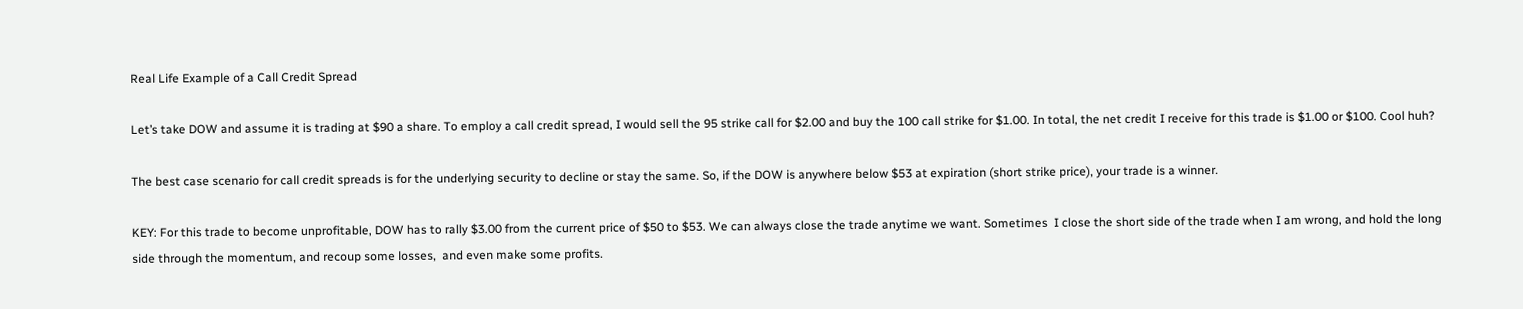Real Life Example of a Call Credit Spread

Let’s take DOW and assume it is trading at $90 a share. To employ a call credit spread, I would sell the 95 strike call for $2.00 and buy the 100 call strike for $1.00. In total, the net credit I receive for this trade is $1.00 or $100. Cool huh?

The best case scenario for call credit spreads is for the underlying security to decline or stay the same. So, if the DOW is anywhere below $53 at expiration (short strike price), your trade is a winner.

KEY: For this trade to become unprofitable, DOW has to rally $3.00 from the current price of $50 to $53. We can always close the trade anytime we want. Sometimes  I close the short side of the trade when I am wrong, and hold the long side through the momentum, and recoup some losses,  and even make some profits.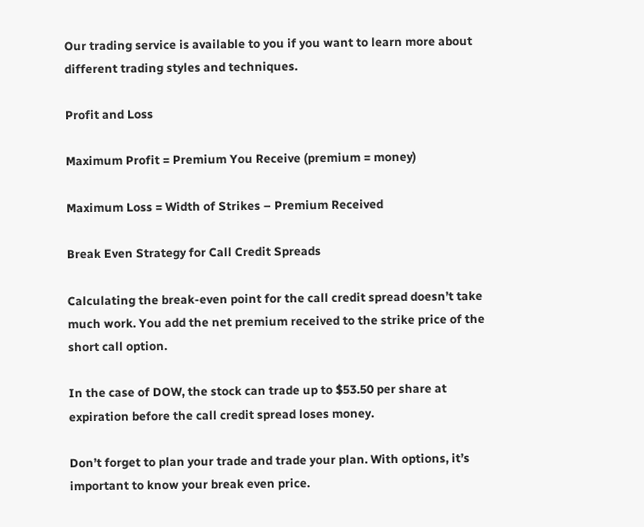Our trading service is available to you if you want to learn more about different trading styles and techniques.

Profit and Loss

Maximum Profit = Premium You Receive (premium = money)

Maximum Loss = Width of Strikes – Premium Received

Break Even Strategy for Call Credit Spreads

Calculating the break-even point for the call credit spread doesn’t take much work. You add the net premium received to the strike price of the short call option.

In the case of DOW, the stock can trade up to $53.50 per share at expiration before the call credit spread loses money.

Don’t forget to plan your trade and trade your plan. With options, it’s important to know your break even price.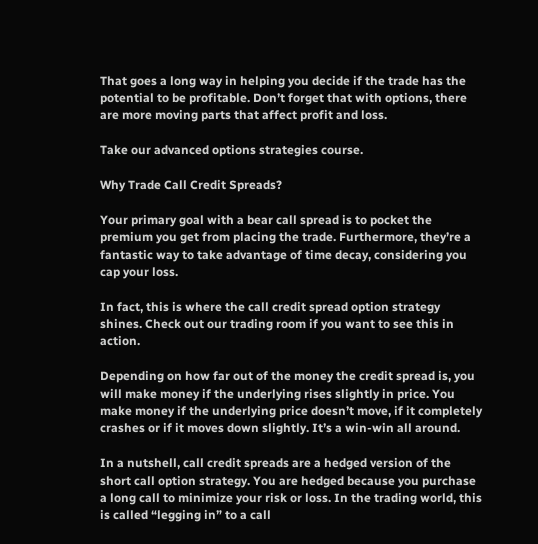That goes a long way in helping you decide if the trade has the potential to be profitable. Don’t forget that with options, there are more moving parts that affect profit and loss.

Take our advanced options strategies course.

Why Trade Call Credit Spreads?

Your primary goal with a bear call spread is to pocket the premium you get from placing the trade. Furthermore, they’re a fantastic way to take advantage of time decay, considering you cap your loss.

In fact, this is where the call credit spread option strategy shines. Check out our trading room if you want to see this in action.

Depending on how far out of the money the credit spread is, you will make money if the underlying rises slightly in price. You make money if the underlying price doesn’t move, if it completely crashes or if it moves down slightly. It’s a win-win all around.

In a nutshell, call credit spreads are a hedged version of the short call option strategy. You are hedged because you purchase a long call to minimize your risk or loss. In the trading world, this is called “legging in” to a call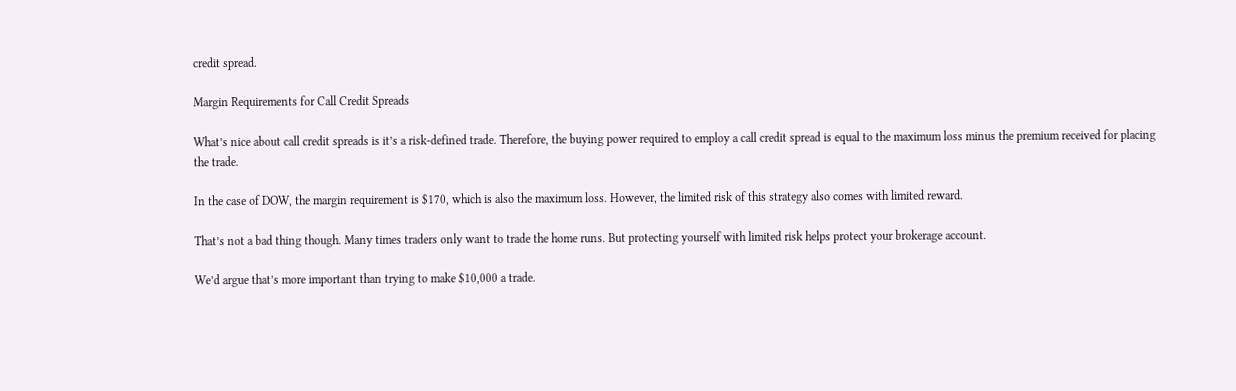credit spread.

Margin Requirements for Call Credit Spreads

What’s nice about call credit spreads is it’s a risk-defined trade. Therefore, the buying power required to employ a call credit spread is equal to the maximum loss minus the premium received for placing the trade.

In the case of DOW, the margin requirement is $170, which is also the maximum loss. However, the limited risk of this strategy also comes with limited reward.

That’s not a bad thing though. Many times traders only want to trade the home runs. But protecting yourself with limited risk helps protect your brokerage account.

We’d argue that’s more important than trying to make $10,000 a trade.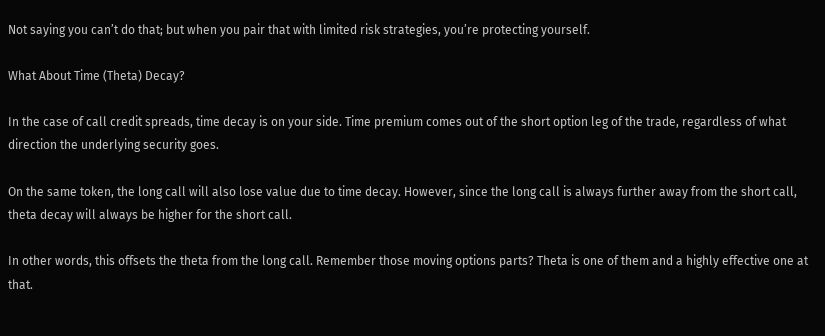Not saying you can’t do that; but when you pair that with limited risk strategies, you’re protecting yourself.

What About Time (Theta) Decay?

In the case of call credit spreads, time decay is on your side. Time premium comes out of the short option leg of the trade, regardless of what direction the underlying security goes.

On the same token, the long call will also lose value due to time decay. However, since the long call is always further away from the short call, theta decay will always be higher for the short call.

In other words, this offsets the theta from the long call. Remember those moving options parts? Theta is one of them and a highly effective one at that.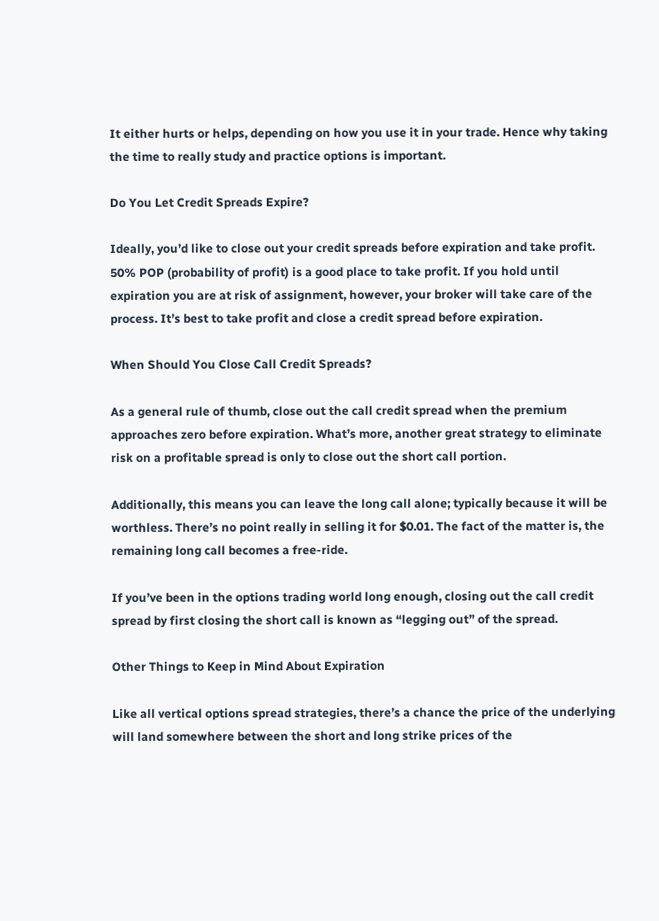It either hurts or helps, depending on how you use it in your trade. Hence why taking the time to really study and practice options is important.

Do You Let Credit Spreads Expire?

Ideally, you’d like to close out your credit spreads before expiration and take profit. 50% POP (probability of profit) is a good place to take profit. If you hold until expiration you are at risk of assignment, however, your broker will take care of the process. It’s best to take profit and close a credit spread before expiration.

When Should You Close Call Credit Spreads?

As a general rule of thumb, close out the call credit spread when the premium approaches zero before expiration. What’s more, another great strategy to eliminate risk on a profitable spread is only to close out the short call portion.

Additionally, this means you can leave the long call alone; typically because it will be worthless. There’s no point really in selling it for $0.01. The fact of the matter is, the remaining long call becomes a free-ride.

If you’ve been in the options trading world long enough, closing out the call credit spread by first closing the short call is known as “legging out” of the spread.

Other Things to Keep in Mind About Expiration

Like all vertical options spread strategies, there’s a chance the price of the underlying will land somewhere between the short and long strike prices of the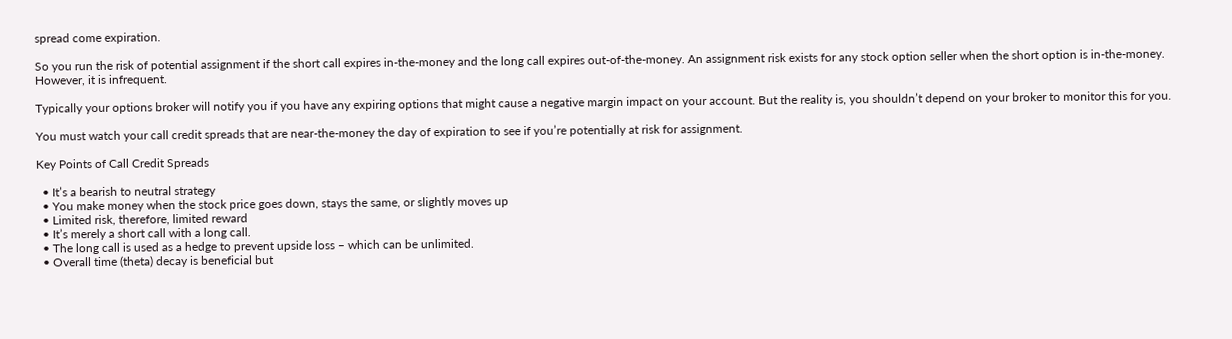spread come expiration.

So you run the risk of potential assignment if the short call expires in-the-money and the long call expires out-of-the-money. An assignment risk exists for any stock option seller when the short option is in-the-money. However, it is infrequent.

Typically your options broker will notify you if you have any expiring options that might cause a negative margin impact on your account. But the reality is, you shouldn’t depend on your broker to monitor this for you.

You must watch your call credit spreads that are near-the-money the day of expiration to see if you’re potentially at risk for assignment.

Key Points of Call Credit Spreads

  • It’s a bearish to neutral strategy
  • You make money when the stock price goes down, stays the same, or slightly moves up
  • Limited risk, therefore, limited reward
  • It’s merely a short call with a long call.
  • The long call is used as a hedge to prevent upside loss – which can be unlimited.
  • Overall time (theta) decay is beneficial but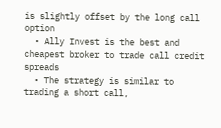is slightly offset by the long call option
  • Ally Invest is the best and cheapest broker to trade call credit spreads
  • The strategy is similar to trading a short call,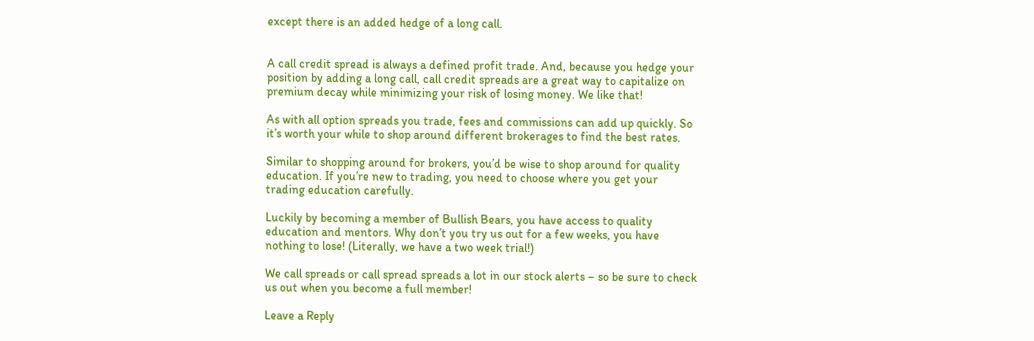except there is an added hedge of a long call.


A call credit spread is always a defined profit trade. And, because you hedge your position by adding a long call, call credit spreads are a great way to capitalize on premium decay while minimizing your risk of losing money. We like that!

As with all option spreads you trade, fees and commissions can add up quickly. So it’s worth your while to shop around different brokerages to find the best rates.

Similar to shopping around for brokers, you’d be wise to shop around for quality education. If you’re new to trading, you need to choose where you get your trading education carefully.

Luckily by becoming a member of Bullish Bears, you have access to quality education and mentors. Why don’t you try us out for a few weeks, you have nothing to lose! (Literally, we have a two week trial!)

We call spreads or call spread spreads a lot in our stock alerts – so be sure to check us out when you become a full member!

Leave a Reply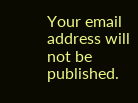Your email address will not be published.